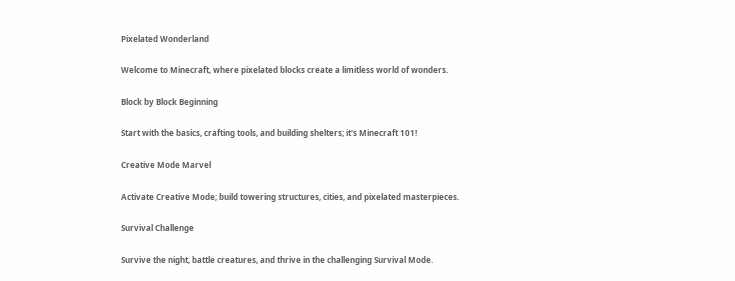Pixelated Wonderland

Welcome to Minecraft, where pixelated blocks create a limitless world of wonders.

Block by Block Beginning

Start with the basics, crafting tools, and building shelters; it's Minecraft 101!

Creative Mode Marvel

Activate Creative Mode; build towering structures, cities, and pixelated masterpieces.

Survival Challenge

Survive the night, battle creatures, and thrive in the challenging Survival Mode.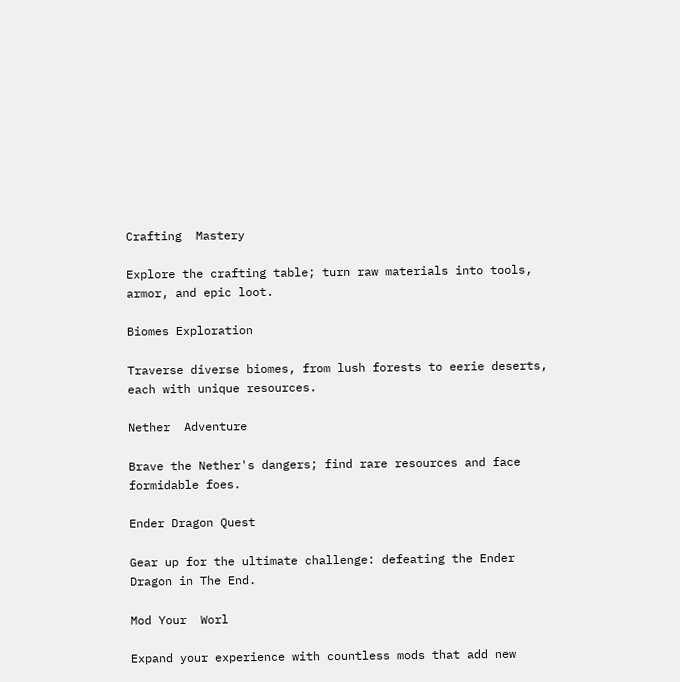Crafting  Mastery

Explore the crafting table; turn raw materials into tools, armor, and epic loot.

Biomes Exploration

Traverse diverse biomes, from lush forests to eerie deserts, each with unique resources.

Nether  Adventure

Brave the Nether's dangers; find rare resources and face formidable foes.

Ender Dragon Quest

Gear up for the ultimate challenge: defeating the Ender Dragon in The End.

Mod Your  Worl

Expand your experience with countless mods that add new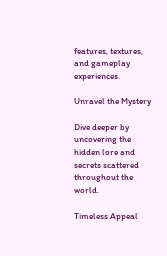features, textures, and gameplay experiences.

Unravel the Mystery

Dive deeper by uncovering the hidden lore and secrets scattered throughout the world.

Timeless Appeal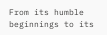From its humble beginnings to its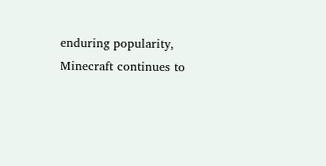enduring popularity, Minecraft continues to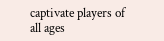captivate players of all ages